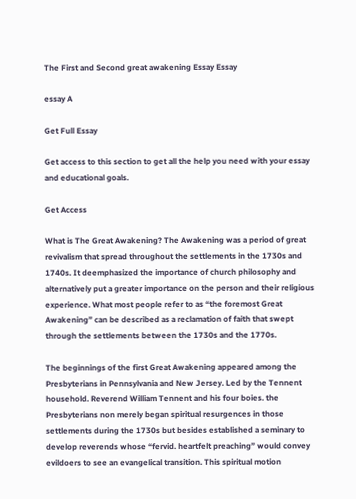The First and Second great awakening Essay Essay

essay A

Get Full Essay

Get access to this section to get all the help you need with your essay and educational goals.

Get Access

What is The Great Awakening? The Awakening was a period of great revivalism that spread throughout the settlements in the 1730s and 1740s. It deemphasized the importance of church philosophy and alternatively put a greater importance on the person and their religious experience. What most people refer to as “the foremost Great Awakening” can be described as a reclamation of faith that swept through the settlements between the 1730s and the 1770s.

The beginnings of the first Great Awakening appeared among the Presbyterians in Pennsylvania and New Jersey. Led by the Tennent household. Reverend William Tennent and his four boies. the Presbyterians non merely began spiritual resurgences in those settlements during the 1730s but besides established a seminary to develop reverends whose “fervid. heartfelt preaching” would convey evildoers to see an evangelical transition. This spiritual motion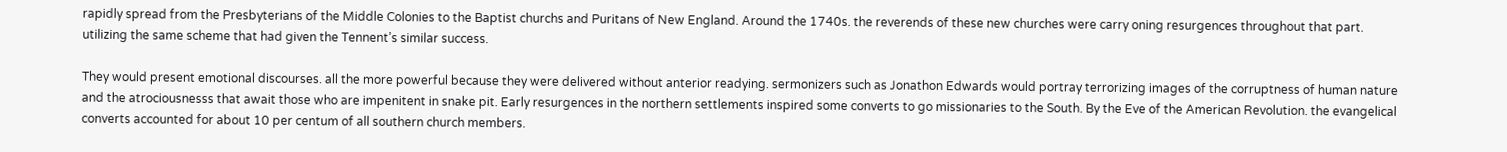rapidly spread from the Presbyterians of the Middle Colonies to the Baptist churchs and Puritans of New England. Around the 1740s. the reverends of these new churches were carry oning resurgences throughout that part. utilizing the same scheme that had given the Tennent’s similar success.

They would present emotional discourses. all the more powerful because they were delivered without anterior readying. sermonizers such as Jonathon Edwards would portray terrorizing images of the corruptness of human nature and the atrociousnesss that await those who are impenitent in snake pit. Early resurgences in the northern settlements inspired some converts to go missionaries to the South. By the Eve of the American Revolution. the evangelical converts accounted for about 10 per centum of all southern church members.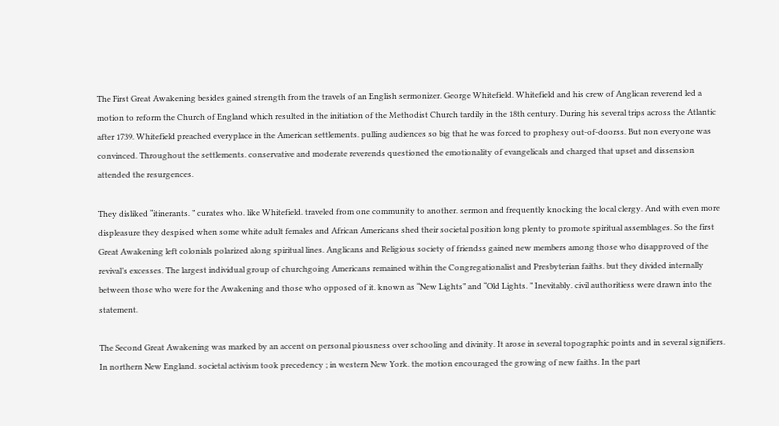The First Great Awakening besides gained strength from the travels of an English sermonizer. George Whitefield. Whitefield and his crew of Anglican reverend led a motion to reform the Church of England which resulted in the initiation of the Methodist Church tardily in the 18th century. During his several trips across the Atlantic after 1739. Whitefield preached everyplace in the American settlements. pulling audiences so big that he was forced to prophesy out-of-doorss. But non everyone was convinced. Throughout the settlements. conservative and moderate reverends questioned the emotionality of evangelicals and charged that upset and dissension attended the resurgences.

They disliked “itinerants. ” curates who. like Whitefield. traveled from one community to another. sermon and frequently knocking the local clergy. And with even more displeasure they despised when some white adult females and African Americans shed their societal position long plenty to promote spiritual assemblages. So the first Great Awakening left colonials polarized along spiritual lines. Anglicans and Religious society of friendss gained new members among those who disapproved of the revival’s excesses. The largest individual group of churchgoing Americans remained within the Congregationalist and Presbyterian faiths. but they divided internally between those who were for the Awakening and those who opposed of it. known as “New Lights” and “Old Lights. ” Inevitably. civil authoritiess were drawn into the statement.

The Second Great Awakening was marked by an accent on personal piousness over schooling and divinity. It arose in several topographic points and in several signifiers. In northern New England. societal activism took precedency ; in western New York. the motion encouraged the growing of new faiths. In the part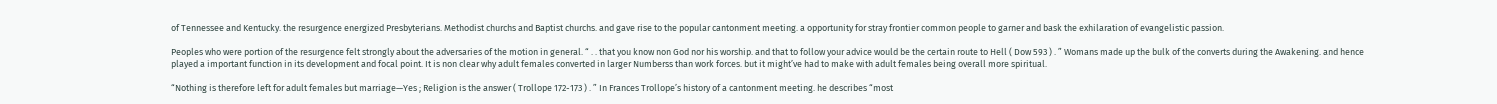of Tennessee and Kentucky. the resurgence energized Presbyterians. Methodist churchs and Baptist churchs. and gave rise to the popular cantonment meeting. a opportunity for stray frontier common people to garner and bask the exhilaration of evangelistic passion.

Peoples who were portion of the resurgence felt strongly about the adversaries of the motion in general. “ . . that you know non God nor his worship. and that to follow your advice would be the certain route to Hell ( Dow 593 ) . ” Womans made up the bulk of the converts during the Awakening. and hence played a important function in its development and focal point. It is non clear why adult females converted in larger Numberss than work forces. but it might’ve had to make with adult females being overall more spiritual.

“Nothing is therefore left for adult females but marriage—Yes ; Religion is the answer ( Trollope 172-173 ) . ” In Frances Trollope’s history of a cantonment meeting. he describes “most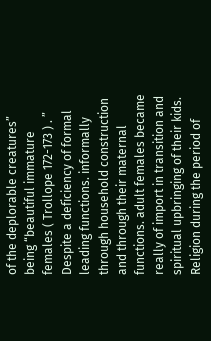of the deplorable creatures” being “beautiful immature females ( Trollope 172-173 ) . ” Despite a deficiency of formal leading functions. informally through household construction and through their maternal functions. adult females became really of import in transition and spiritual upbringing of their kids. Religion during the period of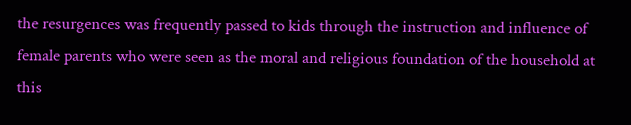the resurgences was frequently passed to kids through the instruction and influence of female parents who were seen as the moral and religious foundation of the household at this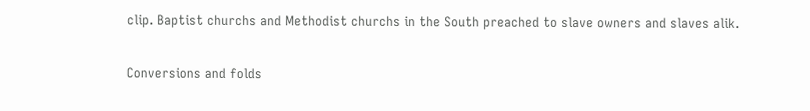clip. Baptist churchs and Methodist churchs in the South preached to slave owners and slaves alik.

Conversions and folds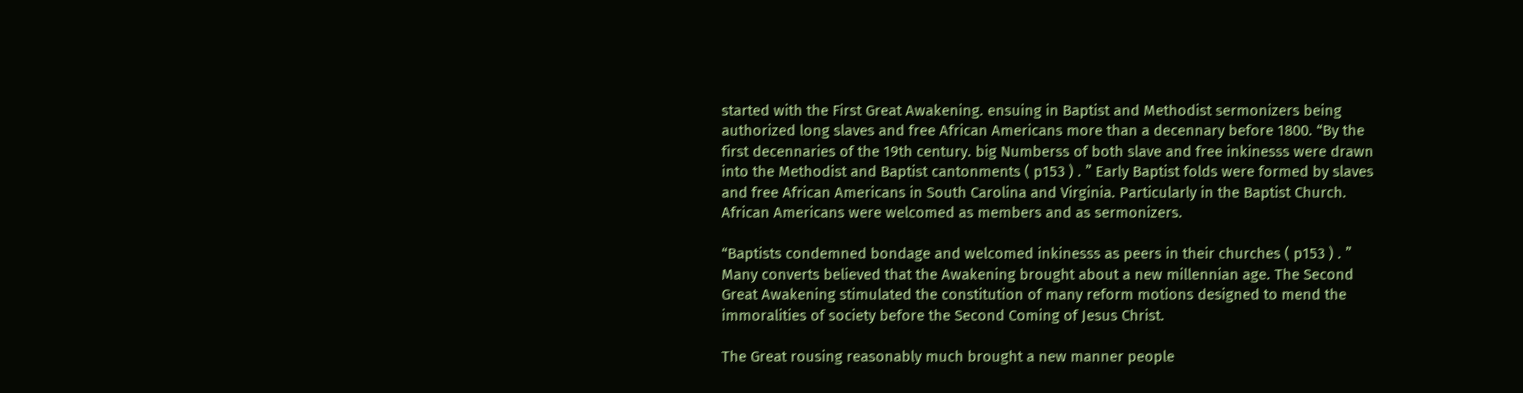started with the First Great Awakening. ensuing in Baptist and Methodist sermonizers being authorized long slaves and free African Americans more than a decennary before 1800. “By the first decennaries of the 19th century. big Numberss of both slave and free inkinesss were drawn into the Methodist and Baptist cantonments ( p153 ) . ” Early Baptist folds were formed by slaves and free African Americans in South Carolina and Virginia. Particularly in the Baptist Church. African Americans were welcomed as members and as sermonizers.

“Baptists condemned bondage and welcomed inkinesss as peers in their churches ( p153 ) . ” Many converts believed that the Awakening brought about a new millennian age. The Second Great Awakening stimulated the constitution of many reform motions designed to mend the immoralities of society before the Second Coming of Jesus Christ.

The Great rousing reasonably much brought a new manner people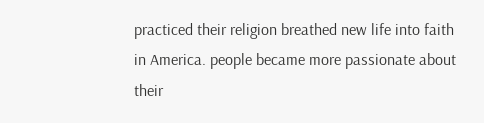practiced their religion breathed new life into faith in America. people became more passionate about their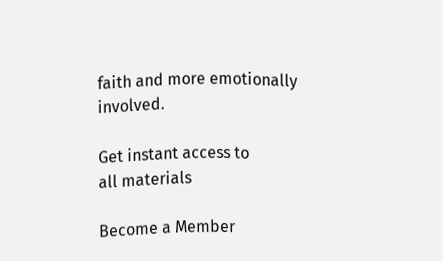faith and more emotionally involved.

Get instant access to
all materials

Become a Member